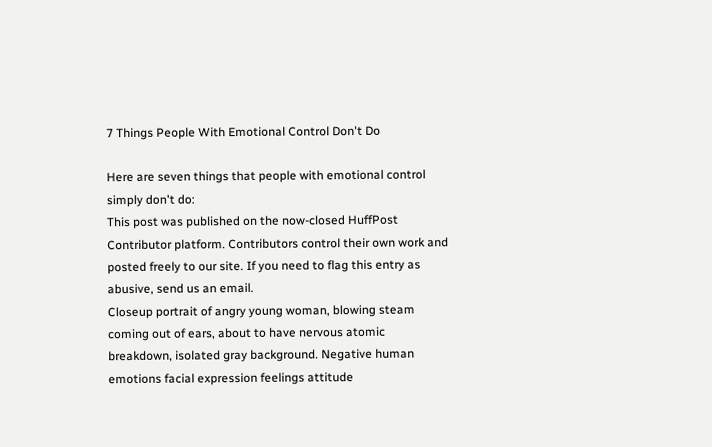7 Things People With Emotional Control Don't Do

Here are seven things that people with emotional control simply don't do:
This post was published on the now-closed HuffPost Contributor platform. Contributors control their own work and posted freely to our site. If you need to flag this entry as abusive, send us an email.
Closeup portrait of angry young woman, blowing steam coming out of ears, about to have nervous atomic breakdown, isolated gray background. Negative human emotions facial expression feelings attitude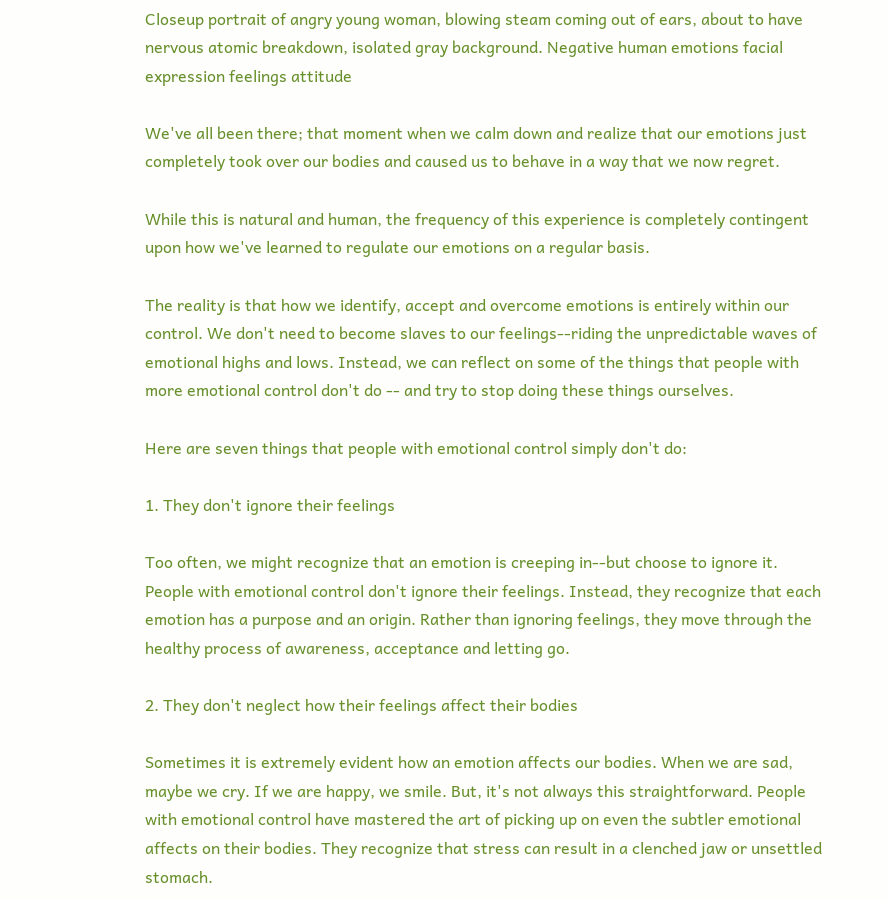Closeup portrait of angry young woman, blowing steam coming out of ears, about to have nervous atomic breakdown, isolated gray background. Negative human emotions facial expression feelings attitude

We've all been there; that moment when we calm down and realize that our emotions just completely took over our bodies and caused us to behave in a way that we now regret.

While this is natural and human, the frequency of this experience is completely contingent upon how we've learned to regulate our emotions on a regular basis.

The reality is that how we identify, accept and overcome emotions is entirely within our control. We don't need to become slaves to our feelings--riding the unpredictable waves of emotional highs and lows. Instead, we can reflect on some of the things that people with more emotional control don't do -- and try to stop doing these things ourselves.

Here are seven things that people with emotional control simply don't do:

1. They don't ignore their feelings

Too often, we might recognize that an emotion is creeping in--but choose to ignore it. People with emotional control don't ignore their feelings. Instead, they recognize that each emotion has a purpose and an origin. Rather than ignoring feelings, they move through the healthy process of awareness, acceptance and letting go.

2. They don't neglect how their feelings affect their bodies

Sometimes it is extremely evident how an emotion affects our bodies. When we are sad, maybe we cry. If we are happy, we smile. But, it's not always this straightforward. People with emotional control have mastered the art of picking up on even the subtler emotional affects on their bodies. They recognize that stress can result in a clenched jaw or unsettled stomach.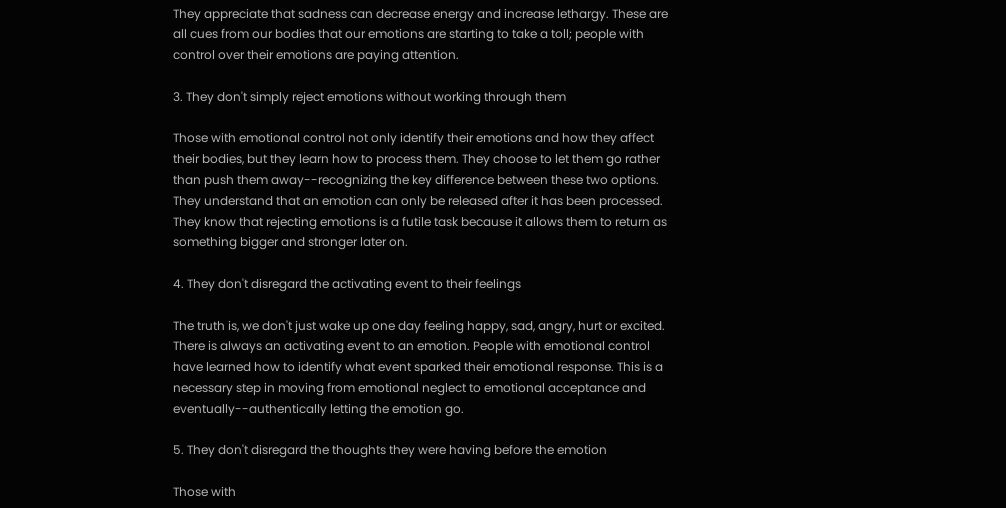They appreciate that sadness can decrease energy and increase lethargy. These are all cues from our bodies that our emotions are starting to take a toll; people with control over their emotions are paying attention.

3. They don't simply reject emotions without working through them

Those with emotional control not only identify their emotions and how they affect their bodies, but they learn how to process them. They choose to let them go rather than push them away--recognizing the key difference between these two options. They understand that an emotion can only be released after it has been processed. They know that rejecting emotions is a futile task because it allows them to return as something bigger and stronger later on.

4. They don't disregard the activating event to their feelings

The truth is, we don't just wake up one day feeling happy, sad, angry, hurt or excited. There is always an activating event to an emotion. People with emotional control have learned how to identify what event sparked their emotional response. This is a necessary step in moving from emotional neglect to emotional acceptance and eventually--authentically letting the emotion go.

5. They don't disregard the thoughts they were having before the emotion

Those with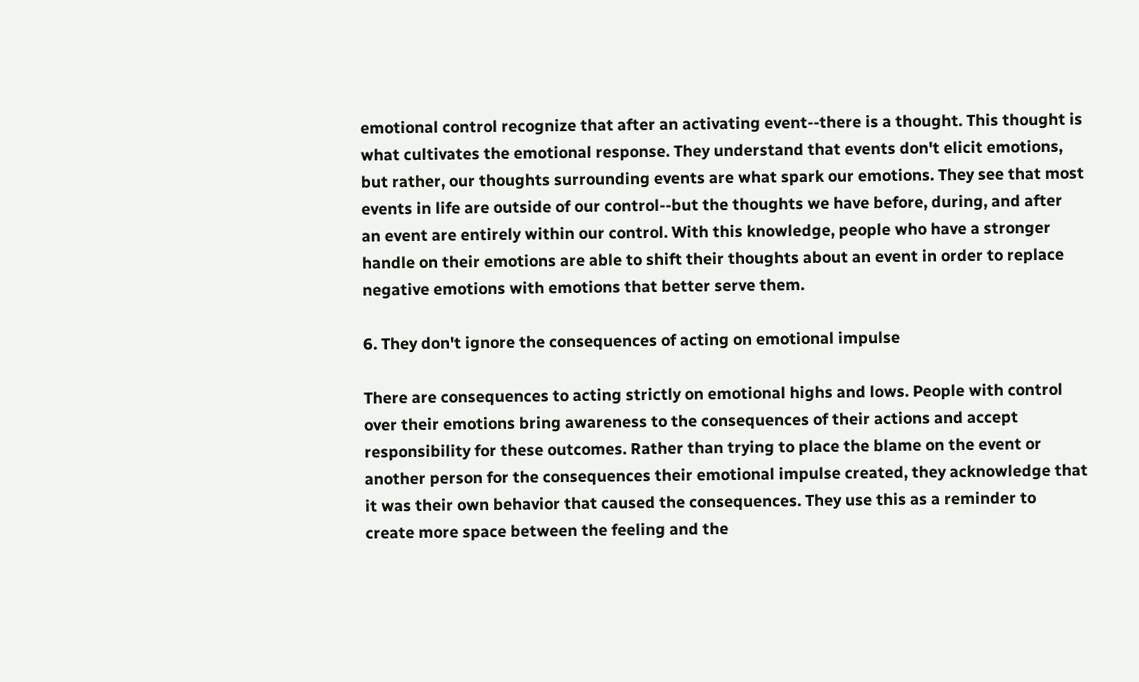emotional control recognize that after an activating event--there is a thought. This thought is what cultivates the emotional response. They understand that events don't elicit emotions, but rather, our thoughts surrounding events are what spark our emotions. They see that most events in life are outside of our control--but the thoughts we have before, during, and after an event are entirely within our control. With this knowledge, people who have a stronger handle on their emotions are able to shift their thoughts about an event in order to replace negative emotions with emotions that better serve them.

6. They don't ignore the consequences of acting on emotional impulse

There are consequences to acting strictly on emotional highs and lows. People with control over their emotions bring awareness to the consequences of their actions and accept responsibility for these outcomes. Rather than trying to place the blame on the event or another person for the consequences their emotional impulse created, they acknowledge that it was their own behavior that caused the consequences. They use this as a reminder to create more space between the feeling and the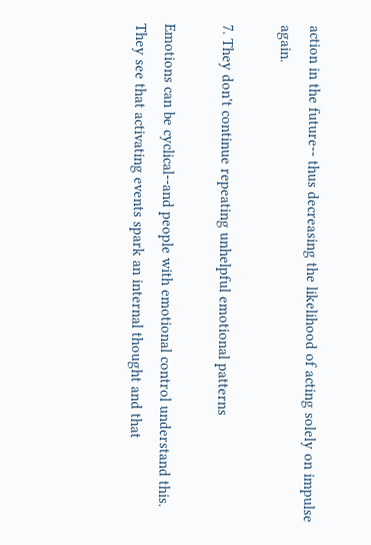action in the future-- thus decreasing the likelihood of acting solely on impulse again.

7. They don't continue repeating unhelpful emotional patterns

Emotions can be cyclical--and people with emotional control understand this. They see that activating events spark an internal thought and that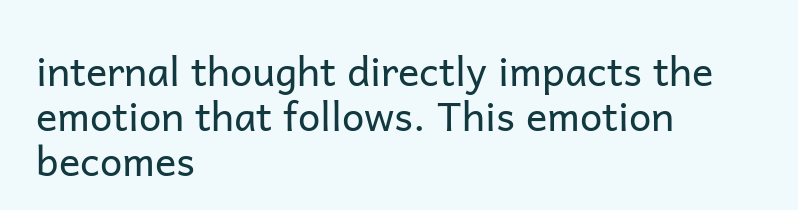internal thought directly impacts the emotion that follows. This emotion becomes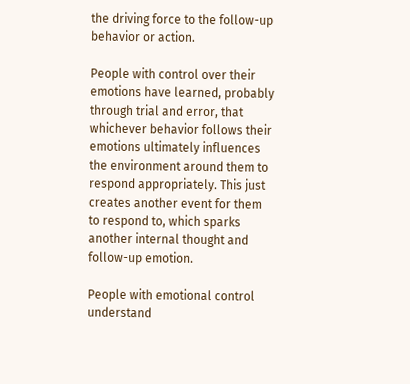the driving force to the follow-up behavior or action.

People with control over their emotions have learned, probably through trial and error, that whichever behavior follows their emotions ultimately influences the environment around them to respond appropriately. This just creates another event for them to respond to, which sparks another internal thought and follow-up emotion.

People with emotional control understand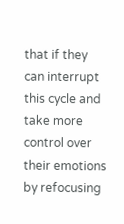that if they can interrupt this cycle and take more control over their emotions by refocusing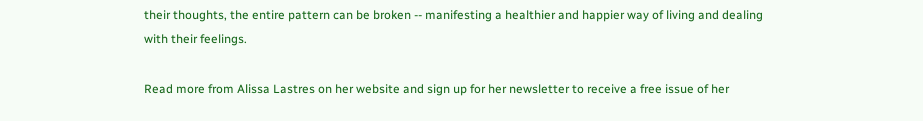their thoughts, the entire pattern can be broken -- manifesting a healthier and happier way of living and dealing with their feelings.

Read more from Alissa Lastres on her website and sign up for her newsletter to receive a free issue of her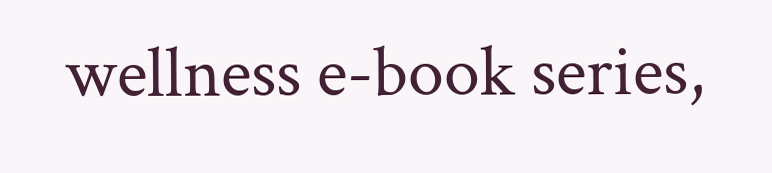wellness e-book series,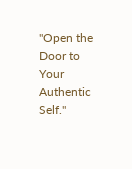"Open the Door to Your Authentic Self."